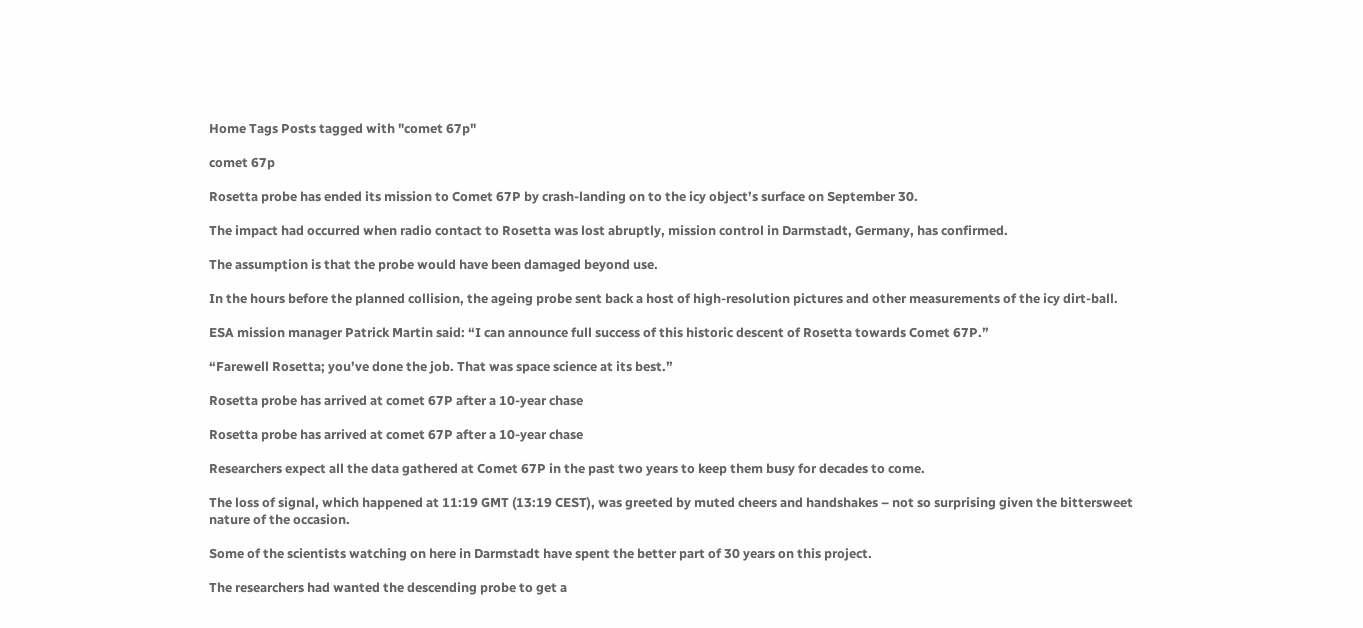Home Tags Posts tagged with "comet 67p"

comet 67p

Rosetta probe has ended its mission to Comet 67P by crash-landing on to the icy object’s surface on September 30.

The impact had occurred when radio contact to Rosetta was lost abruptly, mission control in Darmstadt, Germany, has confirmed.

The assumption is that the probe would have been damaged beyond use.

In the hours before the planned collision, the ageing probe sent back a host of high-resolution pictures and other measurements of the icy dirt-ball.

ESA mission manager Patrick Martin said: “I can announce full success of this historic descent of Rosetta towards Comet 67P.”

“Farewell Rosetta; you’ve done the job. That was space science at its best.”

Rosetta probe has arrived at comet 67P after a 10-year chase

Rosetta probe has arrived at comet 67P after a 10-year chase

Researchers expect all the data gathered at Comet 67P in the past two years to keep them busy for decades to come.

The loss of signal, which happened at 11:19 GMT (13:19 CEST), was greeted by muted cheers and handshakes – not so surprising given the bittersweet nature of the occasion.

Some of the scientists watching on here in Darmstadt have spent the better part of 30 years on this project.

The researchers had wanted the descending probe to get a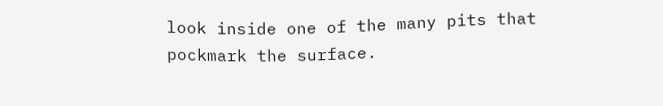look inside one of the many pits that pockmark the surface.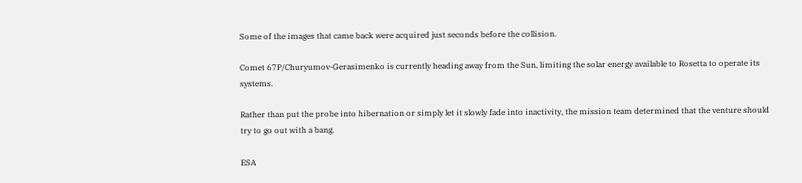Some of the images that came back were acquired just seconds before the collision.

Comet 67P/Churyumov-Gerasimenko is currently heading away from the Sun, limiting the solar energy available to Rosetta to operate its systems.

Rather than put the probe into hibernation or simply let it slowly fade into inactivity, the mission team determined that the venture should try to go out with a bang.

ESA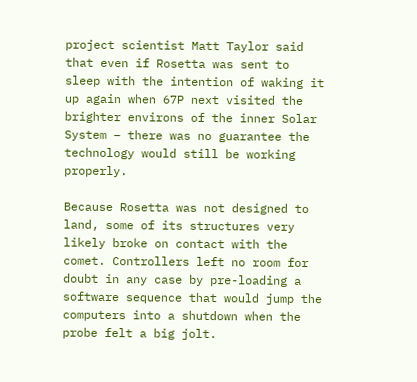project scientist Matt Taylor said that even if Rosetta was sent to sleep with the intention of waking it up again when 67P next visited the brighter environs of the inner Solar System – there was no guarantee the technology would still be working properly.

Because Rosetta was not designed to land, some of its structures very likely broke on contact with the comet. Controllers left no room for doubt in any case by pre-loading a software sequence that would jump the computers into a shutdown when the probe felt a big jolt.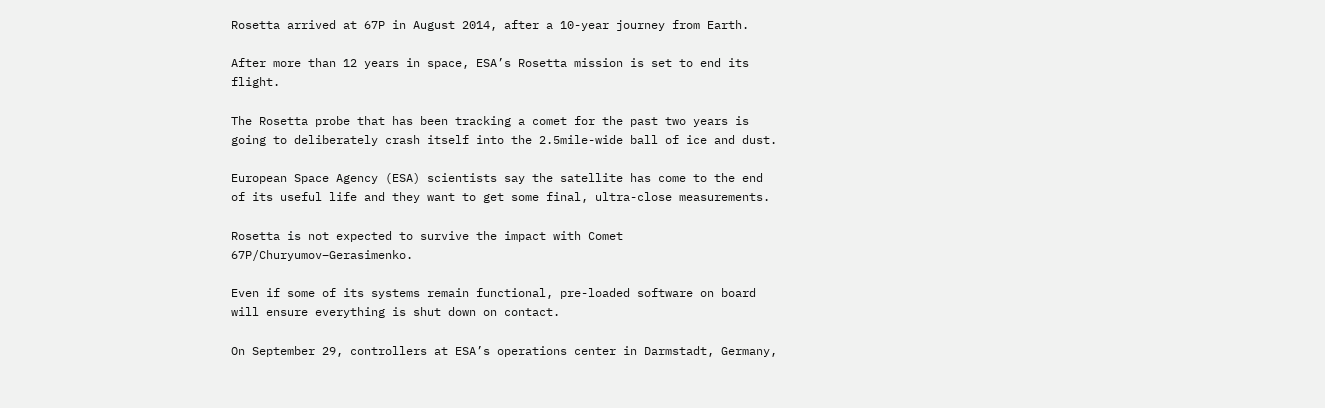Rosetta arrived at 67P in August 2014, after a 10-year journey from Earth.

After more than 12 years in space, ESA’s Rosetta mission is set to end its flight.

The Rosetta probe that has been tracking a comet for the past two years is going to deliberately crash itself into the 2.5mile-wide ball of ice and dust.

European Space Agency (ESA) scientists say the satellite has come to the end of its useful life and they want to get some final, ultra-close measurements.

Rosetta is not expected to survive the impact with Comet 67P/Churyumov–Gerasimenko.

Even if some of its systems remain functional, pre-loaded software on board will ensure everything is shut down on contact.

On September 29, controllers at ESA’s operations center in Darmstadt, Germany,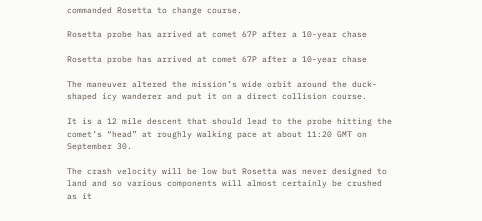commanded Rosetta to change course.

Rosetta probe has arrived at comet 67P after a 10-year chase

Rosetta probe has arrived at comet 67P after a 10-year chase

The maneuver altered the mission’s wide orbit around the duck-shaped icy wanderer and put it on a direct collision course.

It is a 12 mile descent that should lead to the probe hitting the comet’s “head” at roughly walking pace at about 11:20 GMT on September 30.

The crash velocity will be low but Rosetta was never designed to land and so various components will almost certainly be crushed as it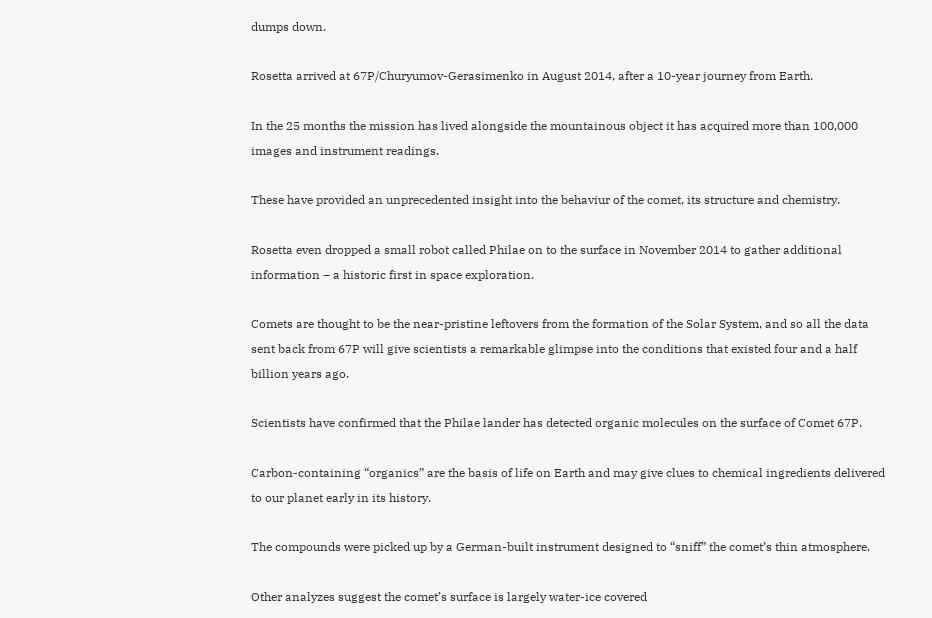dumps down.

Rosetta arrived at 67P/Churyumov-Gerasimenko in August 2014, after a 10-year journey from Earth.

In the 25 months the mission has lived alongside the mountainous object it has acquired more than 100,000 images and instrument readings.

These have provided an unprecedented insight into the behaviur of the comet, its structure and chemistry.

Rosetta even dropped a small robot called Philae on to the surface in November 2014 to gather additional information – a historic first in space exploration.

Comets are thought to be the near-pristine leftovers from the formation of the Solar System, and so all the data sent back from 67P will give scientists a remarkable glimpse into the conditions that existed four and a half billion years ago.

Scientists have confirmed that the Philae lander has detected organic molecules on the surface of Comet 67P.

Carbon-containing “organics” are the basis of life on Earth and may give clues to chemical ingredients delivered to our planet early in its history.

The compounds were picked up by a German-built instrument designed to “sniff” the comet’s thin atmosphere.

Other analyzes suggest the comet’s surface is largely water-ice covered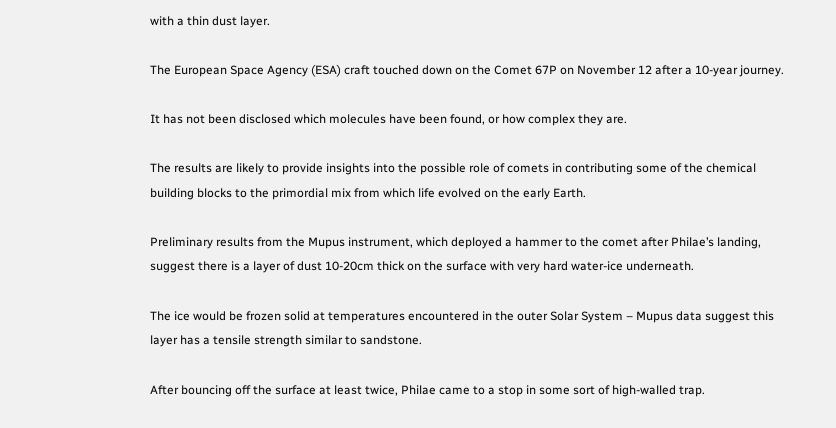with a thin dust layer.

The European Space Agency (ESA) craft touched down on the Comet 67P on November 12 after a 10-year journey.

It has not been disclosed which molecules have been found, or how complex they are.

The results are likely to provide insights into the possible role of comets in contributing some of the chemical building blocks to the primordial mix from which life evolved on the early Earth.

Preliminary results from the Mupus instrument, which deployed a hammer to the comet after Philae’s landing, suggest there is a layer of dust 10-20cm thick on the surface with very hard water-ice underneath.

The ice would be frozen solid at temperatures encountered in the outer Solar System – Mupus data suggest this layer has a tensile strength similar to sandstone.

After bouncing off the surface at least twice, Philae came to a stop in some sort of high-walled trap.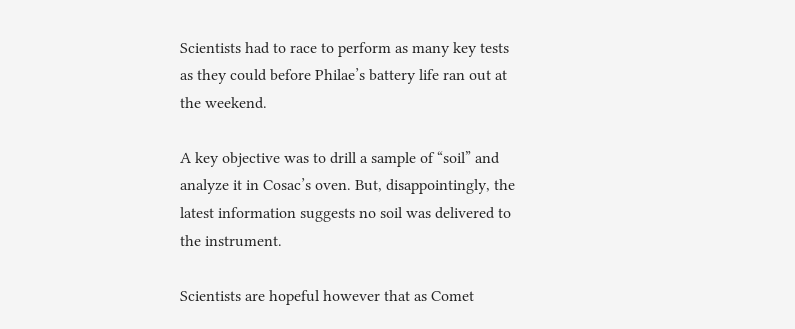Scientists had to race to perform as many key tests as they could before Philae’s battery life ran out at the weekend.

A key objective was to drill a sample of “soil” and analyze it in Cosac’s oven. But, disappointingly, the latest information suggests no soil was delivered to the instrument.

Scientists are hopeful however that as Comet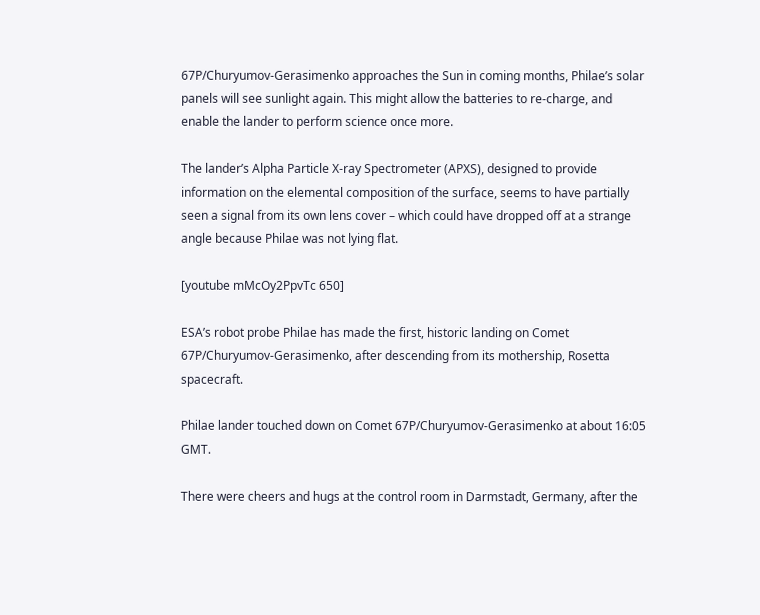67P/Churyumov-Gerasimenko approaches the Sun in coming months, Philae’s solar panels will see sunlight again. This might allow the batteries to re-charge, and enable the lander to perform science once more.

The lander’s Alpha Particle X-ray Spectrometer (APXS), designed to provide information on the elemental composition of the surface, seems to have partially seen a signal from its own lens cover – which could have dropped off at a strange angle because Philae was not lying flat.

[youtube mMcOy2PpvTc 650]

ESA’s robot probe Philae has made the first, historic landing on Comet 67P/Churyumov-Gerasimenko, after descending from its mothership, Rosetta spacecraft.

Philae lander touched down on Comet 67P/Churyumov-Gerasimenko at about 16:05 GMT.

There were cheers and hugs at the control room in Darmstadt, Germany, after the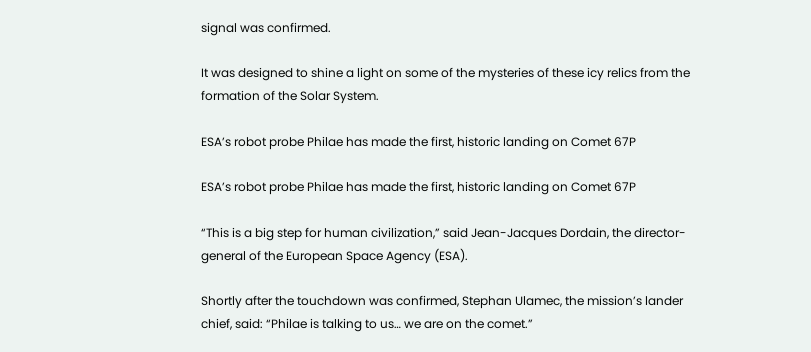signal was confirmed.

It was designed to shine a light on some of the mysteries of these icy relics from the formation of the Solar System.

ESA’s robot probe Philae has made the first, historic landing on Comet 67P

ESA’s robot probe Philae has made the first, historic landing on Comet 67P

“This is a big step for human civilization,” said Jean-Jacques Dordain, the director-general of the European Space Agency (ESA).

Shortly after the touchdown was confirmed, Stephan Ulamec, the mission’s lander chief, said: “Philae is talking to us… we are on the comet.”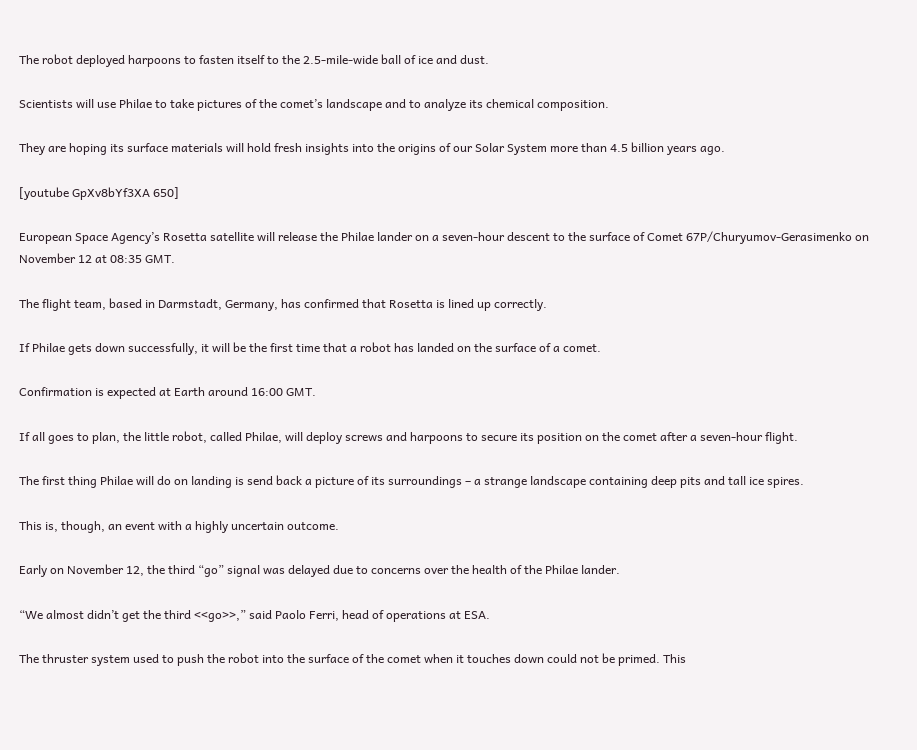The robot deployed harpoons to fasten itself to the 2.5-mile-wide ball of ice and dust.

Scientists will use Philae to take pictures of the comet’s landscape and to analyze its chemical composition.

They are hoping its surface materials will hold fresh insights into the origins of our Solar System more than 4.5 billion years ago.

[youtube GpXv8bYf3XA 650]

European Space Agency’s Rosetta satellite will release the Philae lander on a seven-hour descent to the surface of Comet 67P/Churyumov-Gerasimenko on November 12 at 08:35 GMT.

The flight team, based in Darmstadt, Germany, has confirmed that Rosetta is lined up correctly.

If Philae gets down successfully, it will be the first time that a robot has landed on the surface of a comet.

Confirmation is expected at Earth around 16:00 GMT.

If all goes to plan, the little robot, called Philae, will deploy screws and harpoons to secure its position on the comet after a seven-hour flight.

The first thing Philae will do on landing is send back a picture of its surroundings – a strange landscape containing deep pits and tall ice spires.

This is, though, an event with a highly uncertain outcome.

Early on November 12, the third “go” signal was delayed due to concerns over the health of the Philae lander.

“We almost didn’t get the third <<go>>,” said Paolo Ferri, head of operations at ESA.

The thruster system used to push the robot into the surface of the comet when it touches down could not be primed. This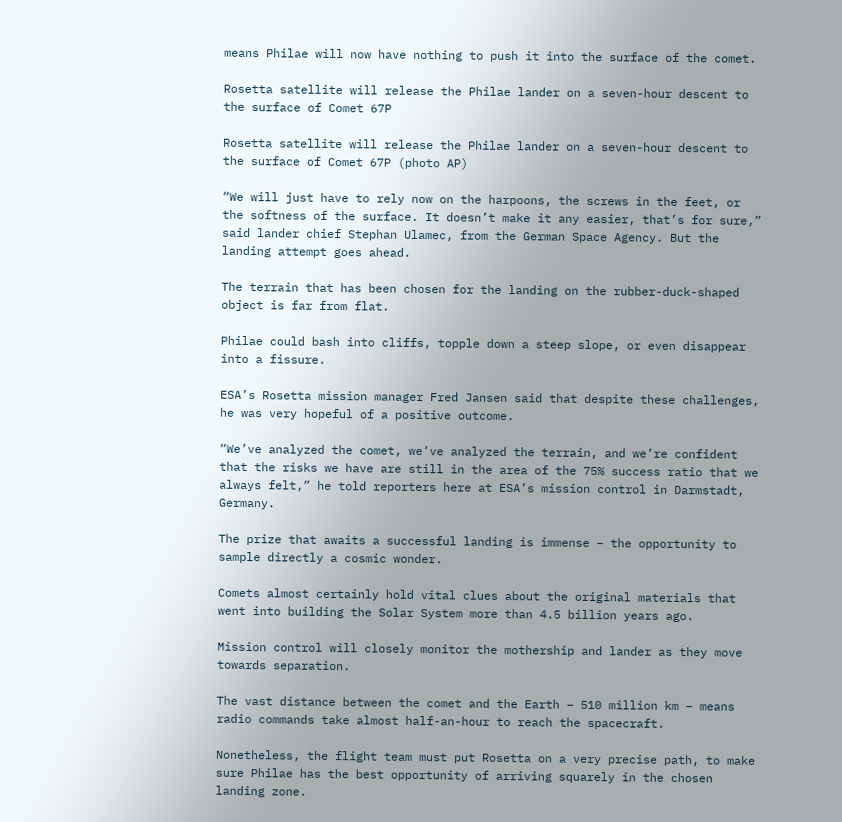means Philae will now have nothing to push it into the surface of the comet.

Rosetta satellite will release the Philae lander on a seven-hour descent to the surface of Comet 67P

Rosetta satellite will release the Philae lander on a seven-hour descent to the surface of Comet 67P (photo AP)

“We will just have to rely now on the harpoons, the screws in the feet, or the softness of the surface. It doesn’t make it any easier, that’s for sure,” said lander chief Stephan Ulamec, from the German Space Agency. But the landing attempt goes ahead.

The terrain that has been chosen for the landing on the rubber-duck-shaped object is far from flat.

Philae could bash into cliffs, topple down a steep slope, or even disappear into a fissure.

ESA’s Rosetta mission manager Fred Jansen said that despite these challenges, he was very hopeful of a positive outcome.

“We’ve analyzed the comet, we’ve analyzed the terrain, and we’re confident that the risks we have are still in the area of the 75% success ratio that we always felt,” he told reporters here at ESA’s mission control in Darmstadt, Germany.

The prize that awaits a successful landing is immense – the opportunity to sample directly a cosmic wonder.

Comets almost certainly hold vital clues about the original materials that went into building the Solar System more than 4.5 billion years ago.

Mission control will closely monitor the mothership and lander as they move towards separation.

The vast distance between the comet and the Earth – 510 million km – means radio commands take almost half-an-hour to reach the spacecraft.

Nonetheless, the flight team must put Rosetta on a very precise path, to make sure Philae has the best opportunity of arriving squarely in the chosen landing zone.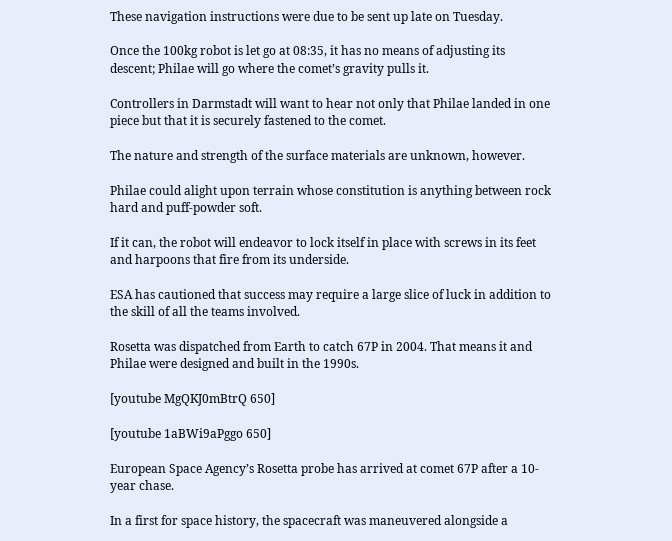These navigation instructions were due to be sent up late on Tuesday.

Once the 100kg robot is let go at 08:35, it has no means of adjusting its descent; Philae will go where the comet’s gravity pulls it.

Controllers in Darmstadt will want to hear not only that Philae landed in one piece but that it is securely fastened to the comet.

The nature and strength of the surface materials are unknown, however.

Philae could alight upon terrain whose constitution is anything between rock hard and puff-powder soft.

If it can, the robot will endeavor to lock itself in place with screws in its feet and harpoons that fire from its underside.

ESA has cautioned that success may require a large slice of luck in addition to the skill of all the teams involved.

Rosetta was dispatched from Earth to catch 67P in 2004. That means it and Philae were designed and built in the 1990s.

[youtube MgQKJ0mBtrQ 650]

[youtube 1aBWi9aPggo 650]

European Space Agency’s Rosetta probe has arrived at comet 67P after a 10-year chase.

In a first for space history, the spacecraft was maneuvered alongside a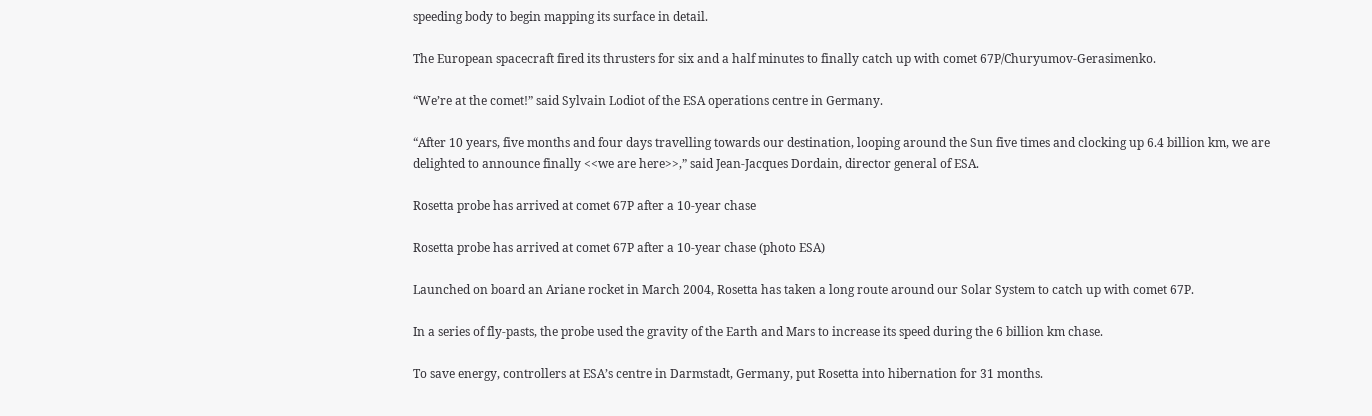speeding body to begin mapping its surface in detail.

The European spacecraft fired its thrusters for six and a half minutes to finally catch up with comet 67P/Churyumov-Gerasimenko.

“We’re at the comet!” said Sylvain Lodiot of the ESA operations centre in Germany.

“After 10 years, five months and four days travelling towards our destination, looping around the Sun five times and clocking up 6.4 billion km, we are delighted to announce finally <<we are here>>,” said Jean-Jacques Dordain, director general of ESA.

Rosetta probe has arrived at comet 67P after a 10-year chase

Rosetta probe has arrived at comet 67P after a 10-year chase (photo ESA)

Launched on board an Ariane rocket in March 2004, Rosetta has taken a long route around our Solar System to catch up with comet 67P.

In a series of fly-pasts, the probe used the gravity of the Earth and Mars to increase its speed during the 6 billion km chase.

To save energy, controllers at ESA’s centre in Darmstadt, Germany, put Rosetta into hibernation for 31 months.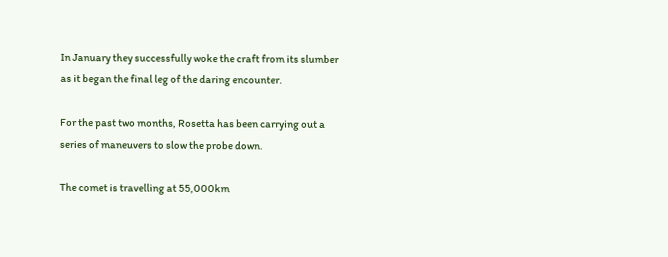In January they successfully woke the craft from its slumber as it began the final leg of the daring encounter.

For the past two months, Rosetta has been carrying out a series of maneuvers to slow the probe down.

The comet is travelling at 55,000km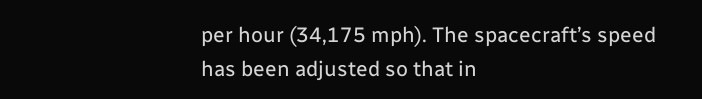per hour (34,175 mph). The spacecraft’s speed has been adjusted so that in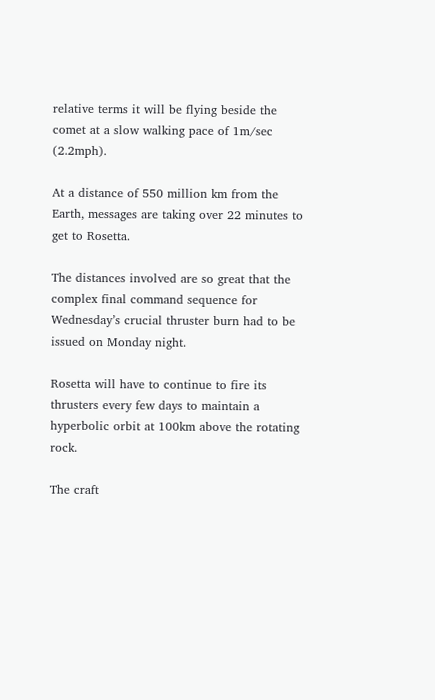relative terms it will be flying beside the comet at a slow walking pace of 1m/sec (2.2mph).

At a distance of 550 million km from the Earth, messages are taking over 22 minutes to get to Rosetta.

The distances involved are so great that the complex final command sequence for Wednesday’s crucial thruster burn had to be issued on Monday night.

Rosetta will have to continue to fire its thrusters every few days to maintain a hyperbolic orbit at 100km above the rotating rock.

The craft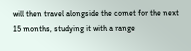will then travel alongside the comet for the next 15 months, studying it with a range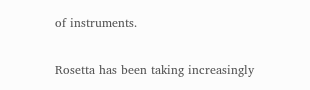of instruments.

Rosetta has been taking increasingly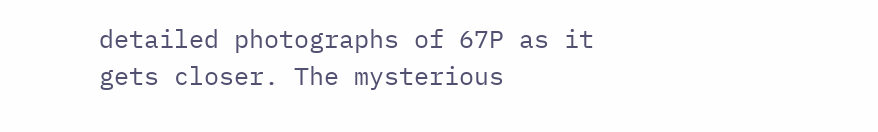detailed photographs of 67P as it gets closer. The mysterious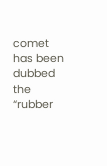comet has been dubbed the “rubber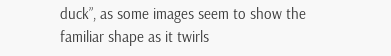duck”, as some images seem to show the familiar shape as it twirls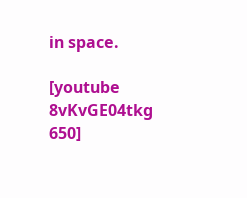in space.

[youtube 8vKvGE04tkg 650]